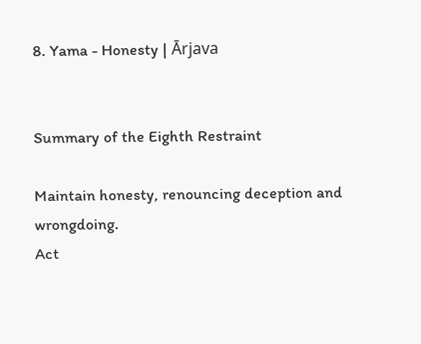8. Yama - Honesty | Ārjava


Summary of the Eighth Restraint

Maintain honesty, renouncing deception and wrongdoing.
Act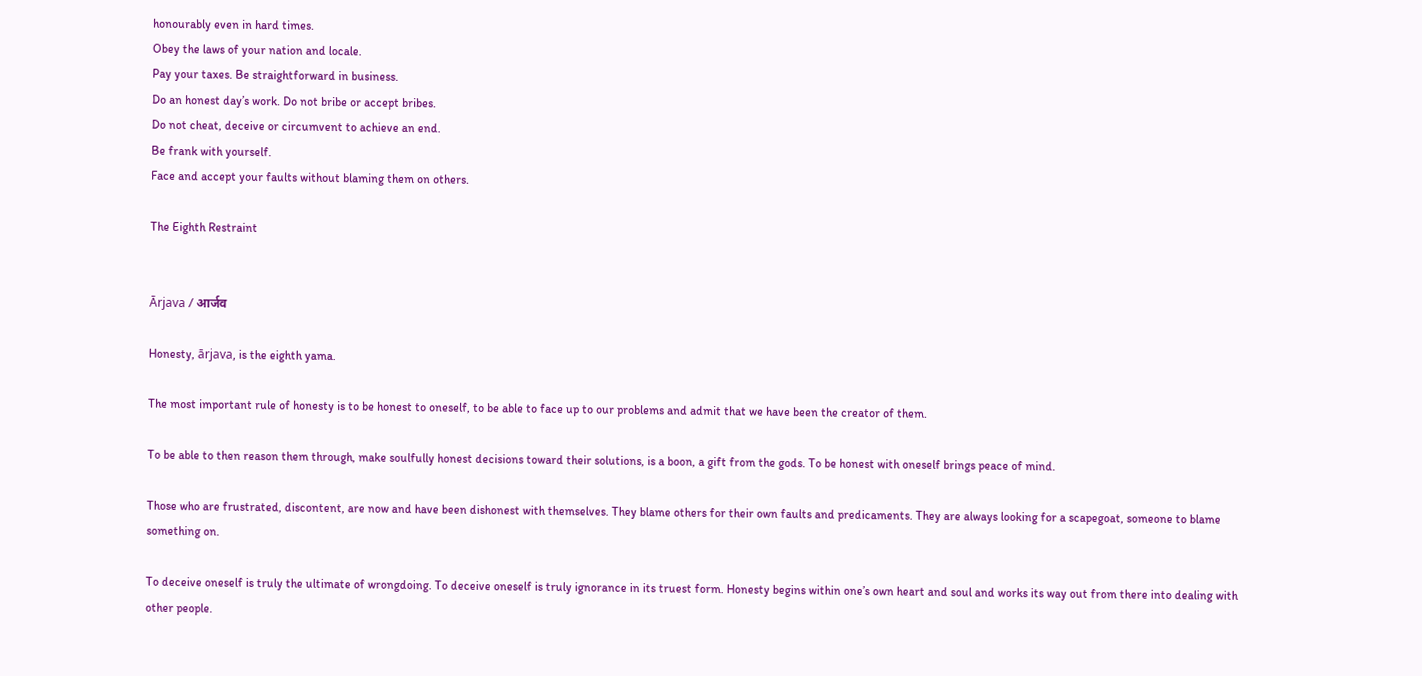honourably even in hard times.
Obey the laws of your nation and locale.
Pay your taxes. Be straightforward in business.
Do an honest day’s work. Do not bribe or accept bribes.
Do not cheat, deceive or circumvent to achieve an end.
Be frank with yourself.
Face and accept your faults without blaming them on others.

The Eighth Restraint


Ārjava / आर्जव

Honesty, ārjava, is the eighth yama.

The most important rule of honesty is to be honest to oneself, to be able to face up to our problems and admit that we have been the creator of them.

To be able to then reason them through, make soulfully honest decisions toward their solutions, is a boon, a gift from the gods. To be honest with oneself brings peace of mind.

Those who are frustrated, discontent, are now and have been dishonest with themselves. They blame others for their own faults and predicaments. They are always looking for a scapegoat, someone to blame something on.

To deceive oneself is truly the ultimate of wrongdoing. To deceive oneself is truly ignorance in its truest form. Honesty begins within one’s own heart and soul and works its way out from there into dealing with other people.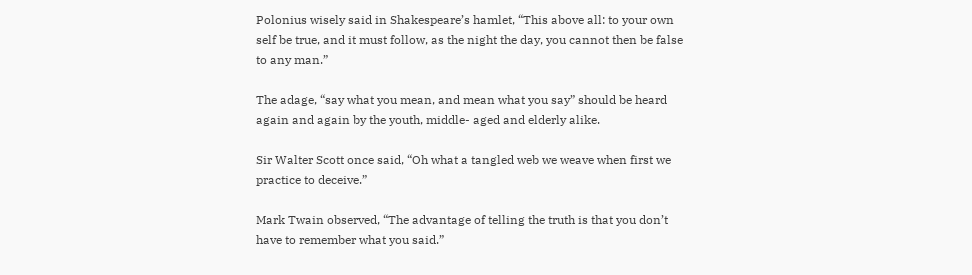Polonius wisely said in Shakespeare’s hamlet, “This above all: to your own self be true, and it must follow, as the night the day, you cannot then be false to any man.”

The adage, “say what you mean, and mean what you say” should be heard again and again by the youth, middle- aged and elderly alike.

Sir Walter Scott once said, “Oh what a tangled web we weave when first we practice to deceive.”

Mark Twain observed, “The advantage of telling the truth is that you don’t have to remember what you said.”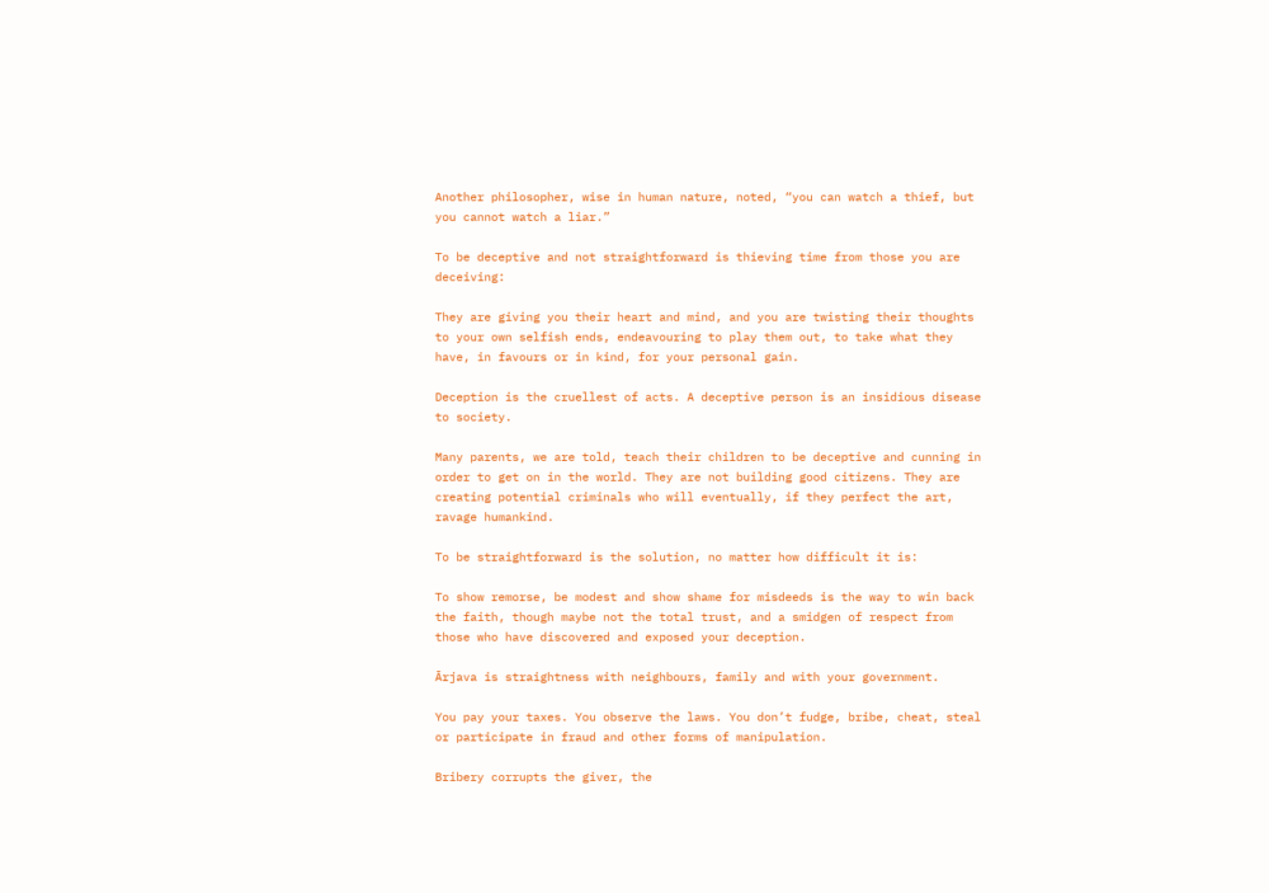Another philosopher, wise in human nature, noted, “you can watch a thief, but you cannot watch a liar.”

To be deceptive and not straightforward is thieving time from those you are deceiving:

They are giving you their heart and mind, and you are twisting their thoughts to your own selfish ends, endeavouring to play them out, to take what they have, in favours or in kind, for your personal gain.

Deception is the cruellest of acts. A deceptive person is an insidious disease to society.

Many parents, we are told, teach their children to be deceptive and cunning in order to get on in the world. They are not building good citizens. They are creating potential criminals who will eventually, if they perfect the art, ravage humankind.

To be straightforward is the solution, no matter how difficult it is:

To show remorse, be modest and show shame for misdeeds is the way to win back the faith, though maybe not the total trust, and a smidgen of respect from those who have discovered and exposed your deception.

Ārjava is straightness with neighbours, family and with your government.

You pay your taxes. You observe the laws. You don’t fudge, bribe, cheat, steal or participate in fraud and other forms of manipulation.

Bribery corrupts the giver, the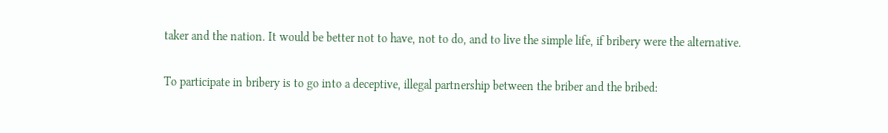taker and the nation. It would be better not to have, not to do, and to live the simple life, if bribery were the alternative.

To participate in bribery is to go into a deceptive, illegal partnership between the briber and the bribed: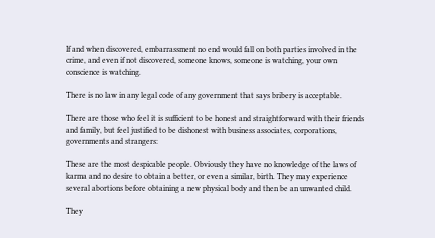If and when discovered, embarrassment no end would fall on both parties involved in the crime, and even if not discovered, someone knows, someone is watching, your own conscience is watching.

There is no law in any legal code of any government that says bribery is acceptable.

There are those who feel it is sufficient to be honest and straightforward with their friends and family, but feel justified to be dishonest with business associates, corporations, governments and strangers:

These are the most despicable people. Obviously they have no knowledge of the laws of karma and no desire to obtain a better, or even a similar, birth. They may experience several abortions before obtaining a new physical body and then be an unwanted child.

They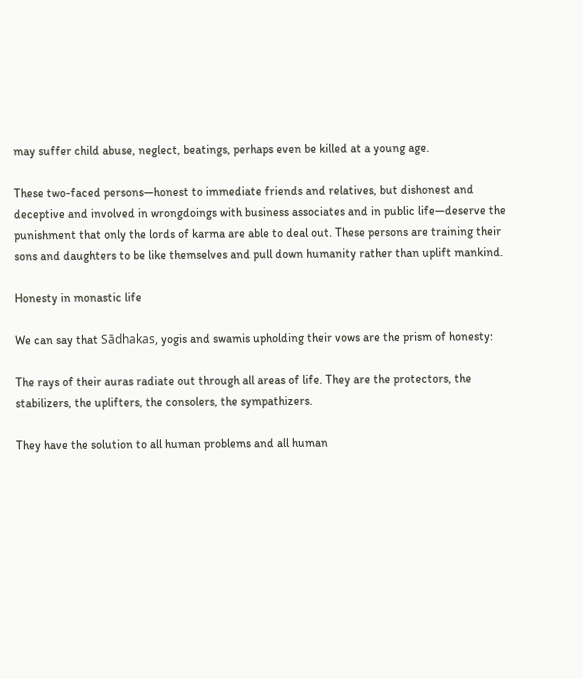may suffer child abuse, neglect, beatings, perhaps even be killed at a young age.

These two-faced persons—honest to immediate friends and relatives, but dishonest and deceptive and involved in wrongdoings with business associates and in public life—deserve the punishment that only the lords of karma are able to deal out. These persons are training their sons and daughters to be like themselves and pull down humanity rather than uplift mankind.

Honesty in monastic life

We can say that Sādhakas, yogis and swamis upholding their vows are the prism of honesty:

The rays of their auras radiate out through all areas of life. They are the protectors, the stabilizers, the uplifters, the consolers, the sympathizers.

They have the solution to all human problems and all human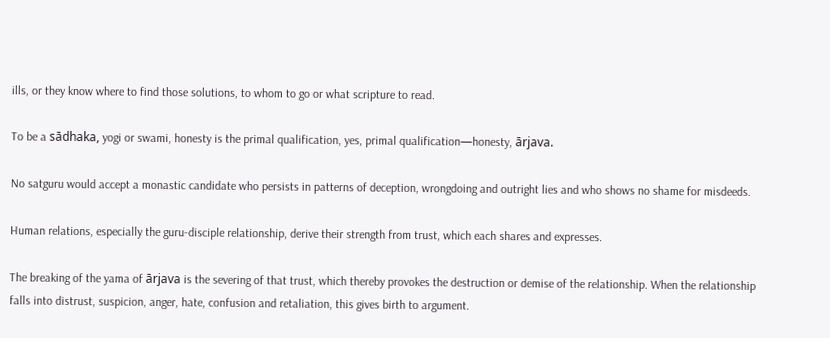ills, or they know where to find those solutions, to whom to go or what scripture to read.

To be a sādhaka, yogi or swami, honesty is the primal qualification, yes, primal qualification—honesty, ārjava.

No satguru would accept a monastic candidate who persists in patterns of deception, wrongdoing and outright lies and who shows no shame for misdeeds.

Human relations, especially the guru-disciple relationship, derive their strength from trust, which each shares and expresses.

The breaking of the yama of ārjava is the severing of that trust, which thereby provokes the destruction or demise of the relationship. When the relationship falls into distrust, suspicion, anger, hate, confusion and retaliation, this gives birth to argument.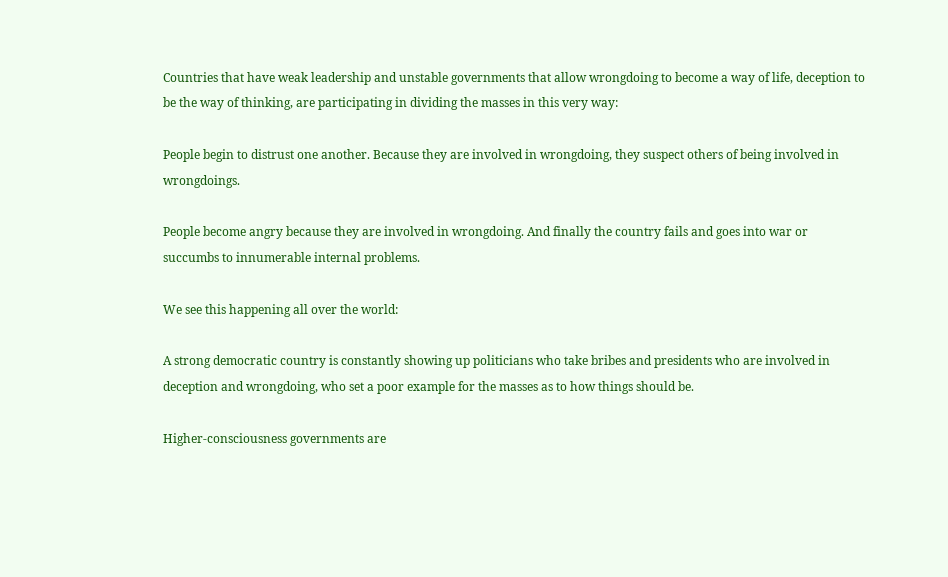Countries that have weak leadership and unstable governments that allow wrongdoing to become a way of life, deception to be the way of thinking, are participating in dividing the masses in this very way:

People begin to distrust one another. Because they are involved in wrongdoing, they suspect others of being involved in wrongdoings.

People become angry because they are involved in wrongdoing. And finally the country fails and goes into war or succumbs to innumerable internal problems.

We see this happening all over the world:

A strong democratic country is constantly showing up politicians who take bribes and presidents who are involved in deception and wrongdoing, who set a poor example for the masses as to how things should be.

Higher-consciousness governments are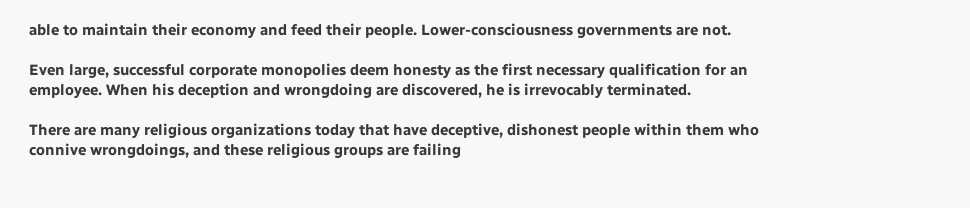able to maintain their economy and feed their people. Lower-consciousness governments are not.

Even large, successful corporate monopolies deem honesty as the first necessary qualification for an employee. When his deception and wrongdoing are discovered, he is irrevocably terminated.

There are many religious organizations today that have deceptive, dishonest people within them who connive wrongdoings, and these religious groups are failing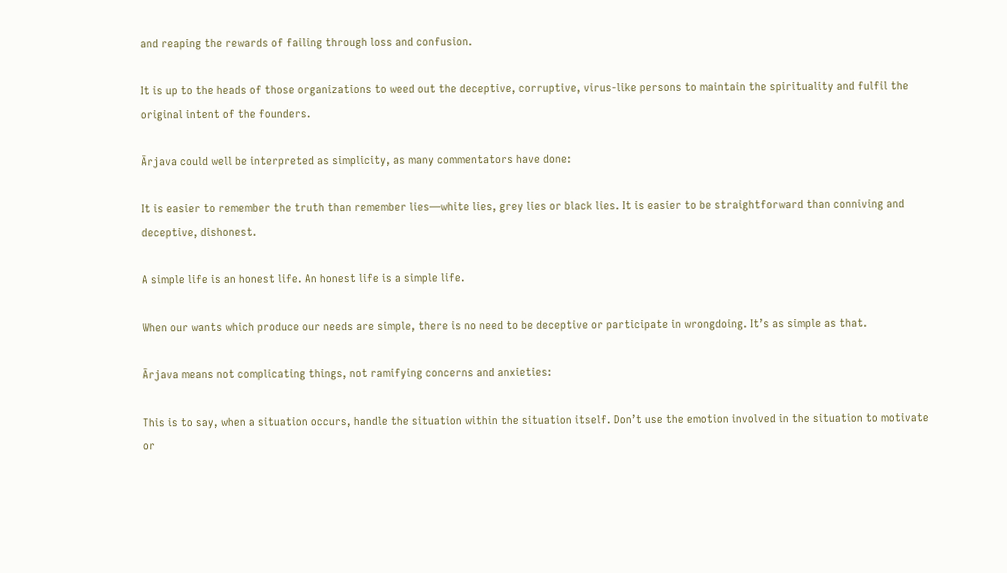and reaping the rewards of failing through loss and confusion.

It is up to the heads of those organizations to weed out the deceptive, corruptive, virus-like persons to maintain the spirituality and fulfil the original intent of the founders.

Ārjava could well be interpreted as simplicity, as many commentators have done:

It is easier to remember the truth than remember lies—white lies, grey lies or black lies. It is easier to be straightforward than conniving and deceptive, dishonest.

A simple life is an honest life. An honest life is a simple life.

When our wants which produce our needs are simple, there is no need to be deceptive or participate in wrongdoing. It’s as simple as that.

Ārjava means not complicating things, not ramifying concerns and anxieties:

This is to say, when a situation occurs, handle the situation within the situation itself. Don’t use the emotion involved in the situation to motivate or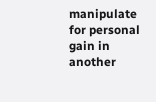manipulate for personal gain in another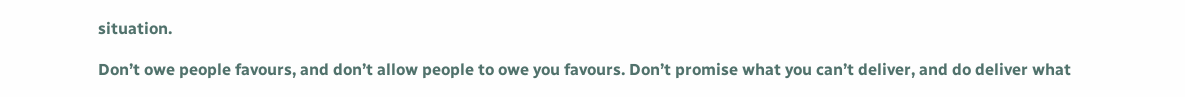situation.

Don’t owe people favours, and don’t allow people to owe you favours. Don’t promise what you can’t deliver, and do deliver what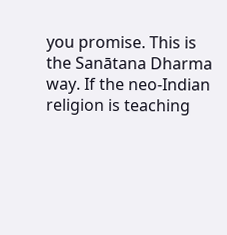you promise. This is the Sanātana Dharma way. If the neo-Indian religion is teaching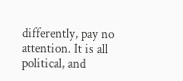differently, pay no attention. It is all political, and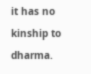it has no kinship to dharma.